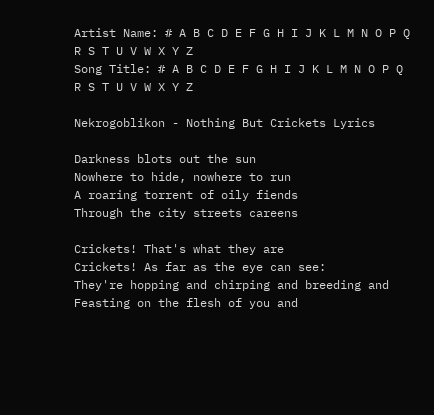Artist Name: # A B C D E F G H I J K L M N O P Q R S T U V W X Y Z
Song Title: # A B C D E F G H I J K L M N O P Q R S T U V W X Y Z

Nekrogoblikon - Nothing But Crickets Lyrics

Darkness blots out the sun
Nowhere to hide, nowhere to run
A roaring torrent of oily fiends
Through the city streets careens

Crickets! That's what they are
Crickets! As far as the eye can see:
They're hopping and chirping and breeding and
Feasting on the flesh of you and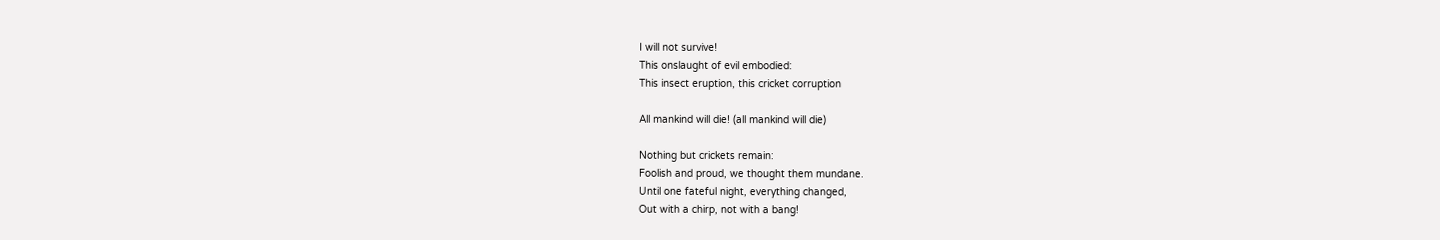I will not survive!
This onslaught of evil embodied:
This insect eruption, this cricket corruption

All mankind will die! (all mankind will die)

Nothing but crickets remain:
Foolish and proud, we thought them mundane.
Until one fateful night, everything changed,
Out with a chirp, not with a bang!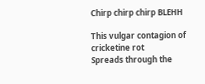Chirp chirp chirp BLEHH

This vulgar contagion of cricketine rot
Spreads through the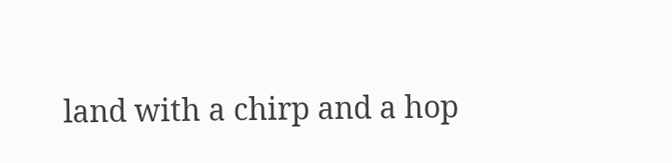land with a chirp and a hop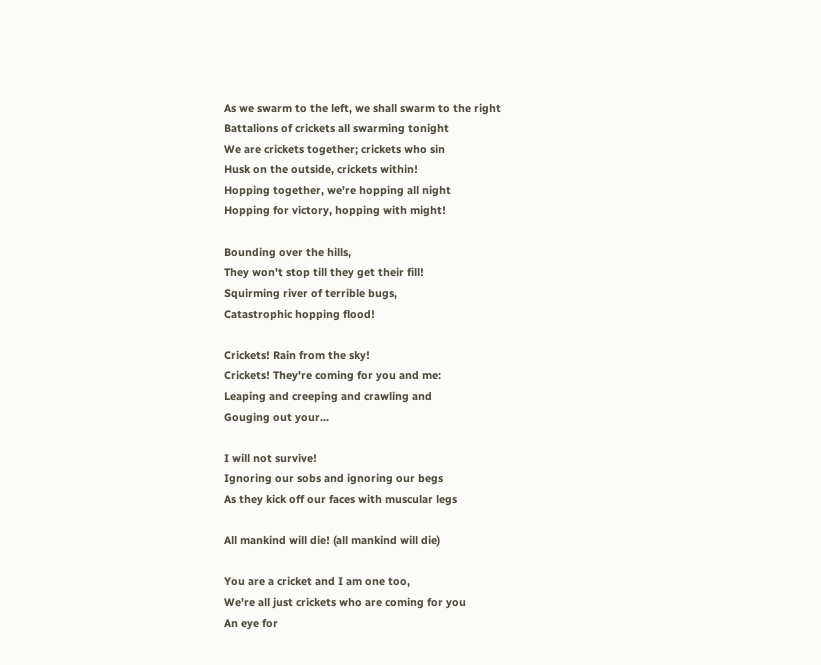As we swarm to the left, we shall swarm to the right
Battalions of crickets all swarming tonight
We are crickets together; crickets who sin
Husk on the outside, crickets within!
Hopping together, we're hopping all night
Hopping for victory, hopping with might!

Bounding over the hills,
They won't stop till they get their fill!
Squirming river of terrible bugs,
Catastrophic hopping flood!

Crickets! Rain from the sky!
Crickets! They're coming for you and me:
Leaping and creeping and crawling and
Gouging out your...

I will not survive!
Ignoring our sobs and ignoring our begs
As they kick off our faces with muscular legs

All mankind will die! (all mankind will die)

You are a cricket and I am one too,
We're all just crickets who are coming for you
An eye for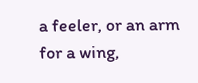a feeler, or an arm for a wing,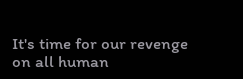It's time for our revenge on all human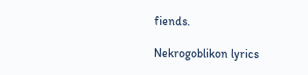fiends.

Nekrogoblikon lyrics